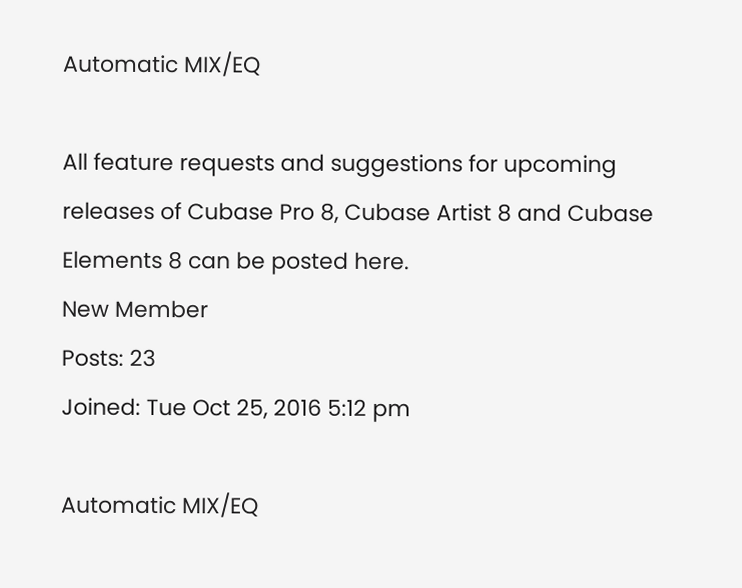Automatic MIX/EQ

All feature requests and suggestions for upcoming releases of Cubase Pro 8, Cubase Artist 8 and Cubase Elements 8 can be posted here.
New Member
Posts: 23
Joined: Tue Oct 25, 2016 5:12 pm

Automatic MIX/EQ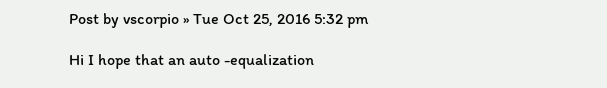Post by vscorpio » Tue Oct 25, 2016 5:32 pm

Hi I hope that an auto -equalization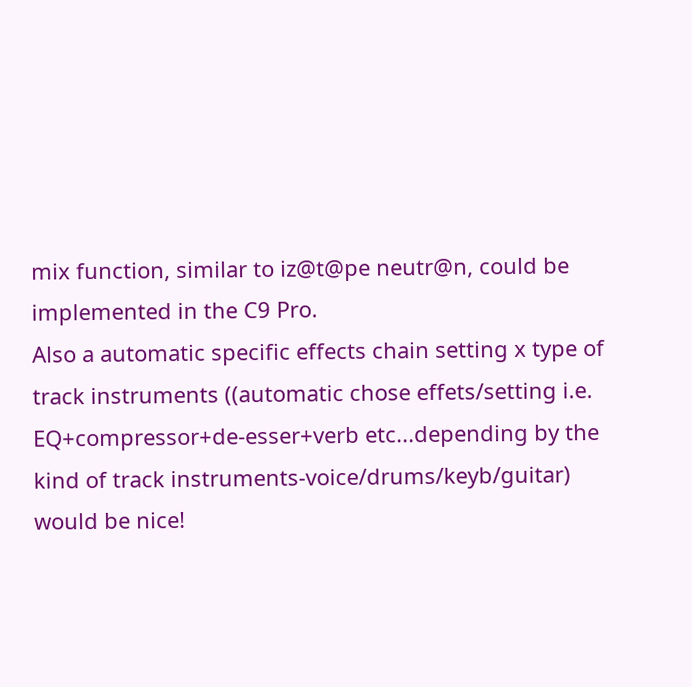mix function, similar to iz@t@pe neutr@n, could be implemented in the C9 Pro.
Also a automatic specific effects chain setting x type of track instruments ((automatic chose effets/setting i.e. EQ+compressor+de-esser+verb etc...depending by the kind of track instruments-voice/drums/keyb/guitar) would be nice!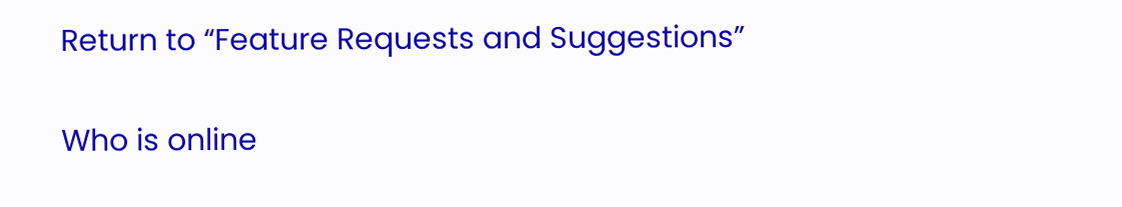Return to “Feature Requests and Suggestions”

Who is online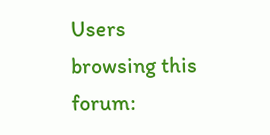Users browsing this forum: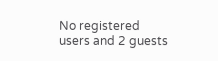No registered users and 2 guests